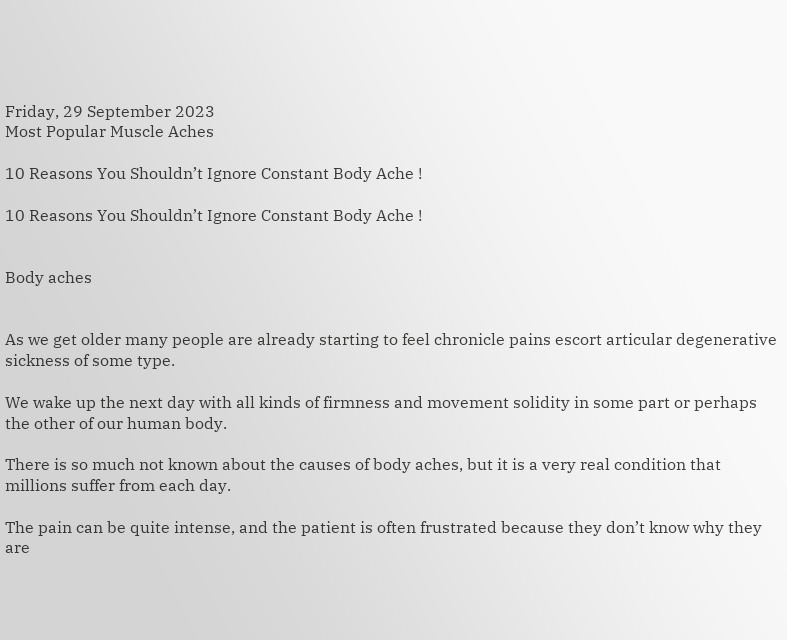Friday, 29 September 2023
Most Popular Muscle Aches

10 Reasons You Shouldn’t Ignore Constant Body Ache !

10 Reasons You Shouldn’t Ignore Constant Body Ache !


Body aches


As we get older many people are already starting to feel chronicle pains escort articular degenerative sickness of some type.

We wake up the next day with all kinds of firmness and movement solidity in some part or perhaps the other of our human body.

There is so much not known about the causes of body aches, but it is a very real condition that millions suffer from each day.

The pain can be quite intense, and the patient is often frustrated because they don’t know why they are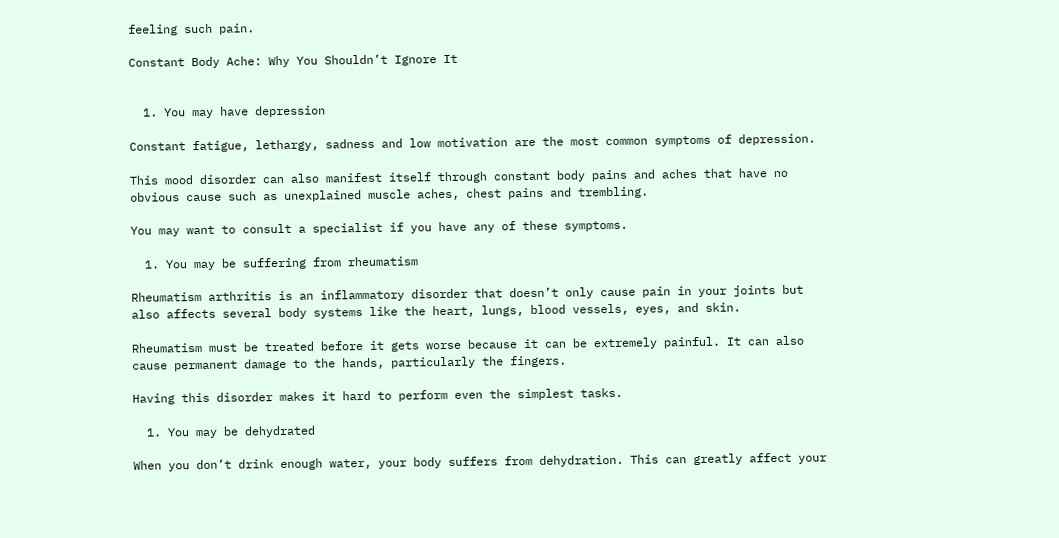feeling such pain.

Constant Body Ache: Why You Shouldn’t Ignore It


  1. You may have depression

Constant fatigue, lethargy, sadness and low motivation are the most common symptoms of depression.

This mood disorder can also manifest itself through constant body pains and aches that have no obvious cause such as unexplained muscle aches, chest pains and trembling.

You may want to consult a specialist if you have any of these symptoms.

  1. You may be suffering from rheumatism

Rheumatism arthritis is an inflammatory disorder that doesn’t only cause pain in your joints but also affects several body systems like the heart, lungs, blood vessels, eyes, and skin.

Rheumatism must be treated before it gets worse because it can be extremely painful. It can also cause permanent damage to the hands, particularly the fingers.

Having this disorder makes it hard to perform even the simplest tasks.

  1. You may be dehydrated

When you don’t drink enough water, your body suffers from dehydration. This can greatly affect your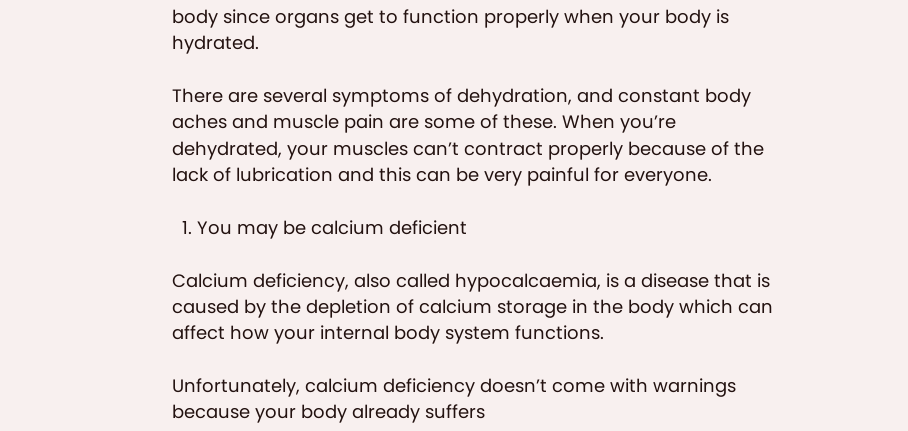body since organs get to function properly when your body is hydrated.

There are several symptoms of dehydration, and constant body aches and muscle pain are some of these. When you’re dehydrated, your muscles can’t contract properly because of the lack of lubrication and this can be very painful for everyone.

  1. You may be calcium deficient

Calcium deficiency, also called hypocalcaemia, is a disease that is caused by the depletion of calcium storage in the body which can affect how your internal body system functions.

Unfortunately, calcium deficiency doesn’t come with warnings because your body already suffers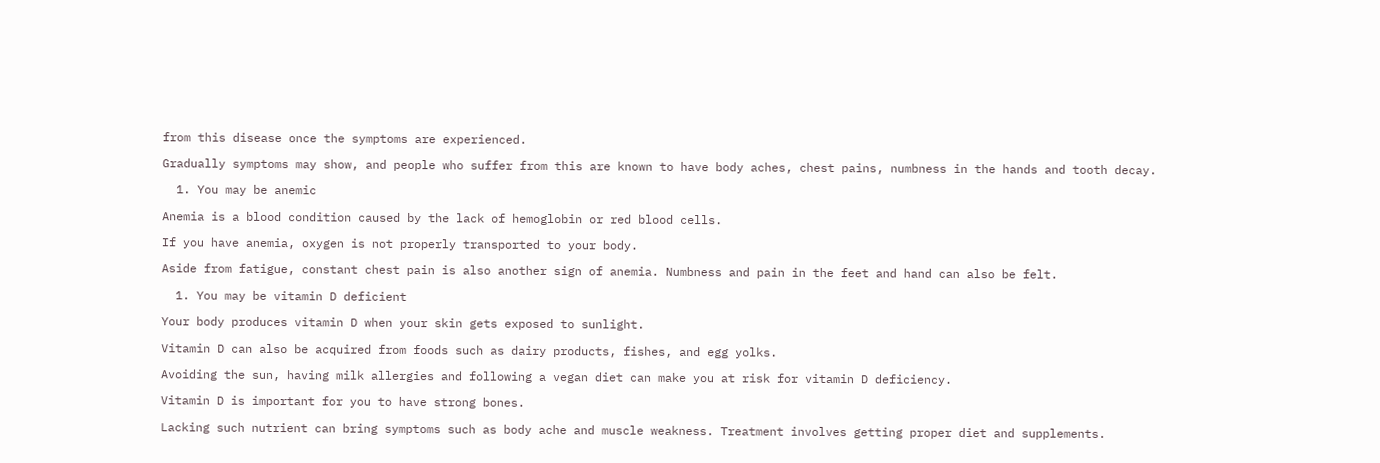from this disease once the symptoms are experienced.

Gradually symptoms may show, and people who suffer from this are known to have body aches, chest pains, numbness in the hands and tooth decay.

  1. You may be anemic

Anemia is a blood condition caused by the lack of hemoglobin or red blood cells.

If you have anemia, oxygen is not properly transported to your body.

Aside from fatigue, constant chest pain is also another sign of anemia. Numbness and pain in the feet and hand can also be felt.

  1. You may be vitamin D deficient

Your body produces vitamin D when your skin gets exposed to sunlight.

Vitamin D can also be acquired from foods such as dairy products, fishes, and egg yolks.

Avoiding the sun, having milk allergies and following a vegan diet can make you at risk for vitamin D deficiency.

Vitamin D is important for you to have strong bones.

Lacking such nutrient can bring symptoms such as body ache and muscle weakness. Treatment involves getting proper diet and supplements.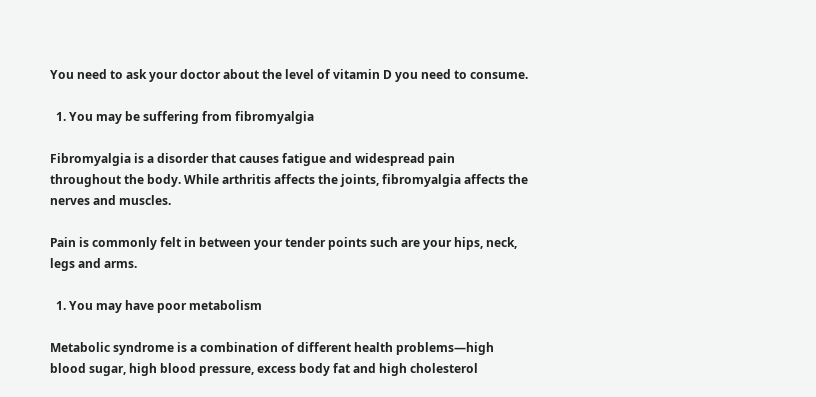You need to ask your doctor about the level of vitamin D you need to consume.

  1. You may be suffering from fibromyalgia

Fibromyalgia is a disorder that causes fatigue and widespread pain throughout the body. While arthritis affects the joints, fibromyalgia affects the nerves and muscles.

Pain is commonly felt in between your tender points such are your hips, neck, legs and arms.

  1. You may have poor metabolism

Metabolic syndrome is a combination of different health problems—high blood sugar, high blood pressure, excess body fat and high cholesterol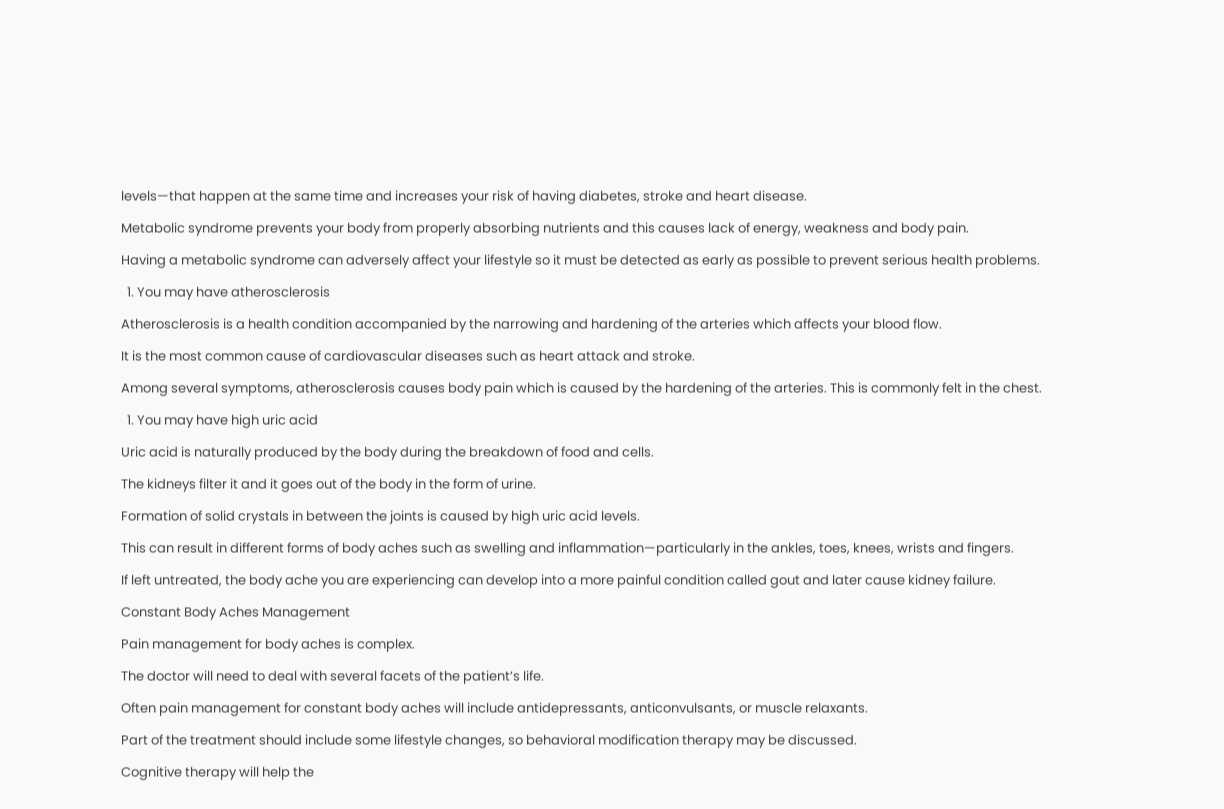levels—that happen at the same time and increases your risk of having diabetes, stroke and heart disease.

Metabolic syndrome prevents your body from properly absorbing nutrients and this causes lack of energy, weakness and body pain.

Having a metabolic syndrome can adversely affect your lifestyle so it must be detected as early as possible to prevent serious health problems.

  1. You may have atherosclerosis

Atherosclerosis is a health condition accompanied by the narrowing and hardening of the arteries which affects your blood flow.

It is the most common cause of cardiovascular diseases such as heart attack and stroke.

Among several symptoms, atherosclerosis causes body pain which is caused by the hardening of the arteries. This is commonly felt in the chest.

  1. You may have high uric acid

Uric acid is naturally produced by the body during the breakdown of food and cells.

The kidneys filter it and it goes out of the body in the form of urine.

Formation of solid crystals in between the joints is caused by high uric acid levels.

This can result in different forms of body aches such as swelling and inflammation—particularly in the ankles, toes, knees, wrists and fingers.

If left untreated, the body ache you are experiencing can develop into a more painful condition called gout and later cause kidney failure.

Constant Body Aches Management

Pain management for body aches is complex.

The doctor will need to deal with several facets of the patient’s life.

Often pain management for constant body aches will include antidepressants, anticonvulsants, or muscle relaxants.

Part of the treatment should include some lifestyle changes, so behavioral modification therapy may be discussed.

Cognitive therapy will help the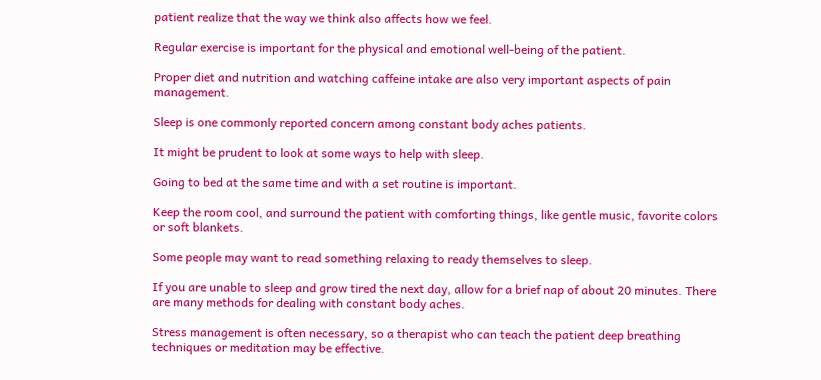patient realize that the way we think also affects how we feel.

Regular exercise is important for the physical and emotional well-being of the patient.

Proper diet and nutrition and watching caffeine intake are also very important aspects of pain management.

Sleep is one commonly reported concern among constant body aches patients.

It might be prudent to look at some ways to help with sleep.

Going to bed at the same time and with a set routine is important.

Keep the room cool, and surround the patient with comforting things, like gentle music, favorite colors or soft blankets.

Some people may want to read something relaxing to ready themselves to sleep.

If you are unable to sleep and grow tired the next day, allow for a brief nap of about 20 minutes. There are many methods for dealing with constant body aches.

Stress management is often necessary, so a therapist who can teach the patient deep breathing techniques or meditation may be effective.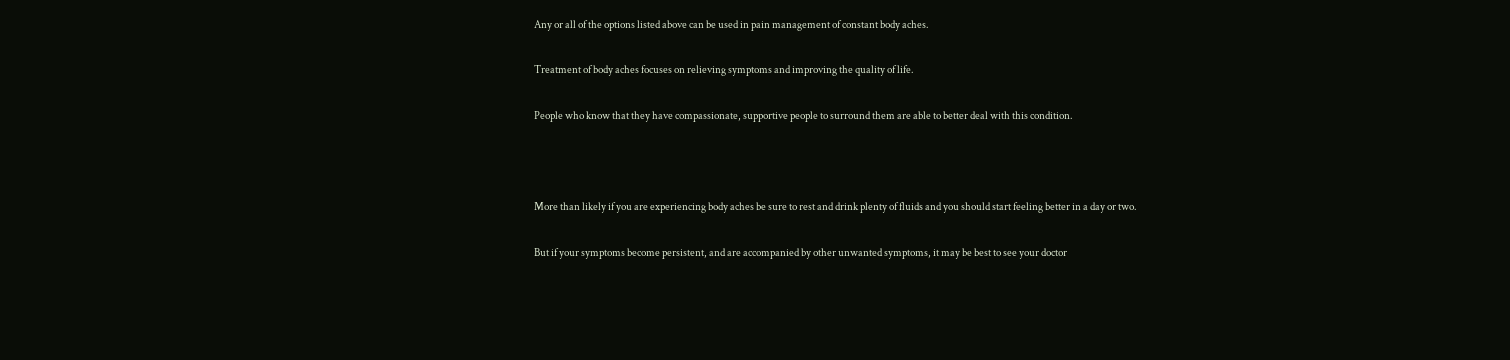Any or all of the options listed above can be used in pain management of constant body aches.

Treatment of body aches focuses on relieving symptoms and improving the quality of life.

People who know that they have compassionate, supportive people to surround them are able to better deal with this condition.



More than likely if you are experiencing body aches be sure to rest and drink plenty of fluids and you should start feeling better in a day or two.

But if your symptoms become persistent, and are accompanied by other unwanted symptoms, it may be best to see your doctor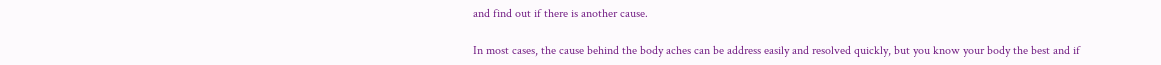and find out if there is another cause.

In most cases, the cause behind the body aches can be address easily and resolved quickly, but you know your body the best and if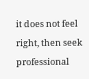it does not feel right, then seek professional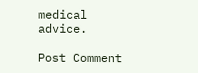medical advice.

Post Comment